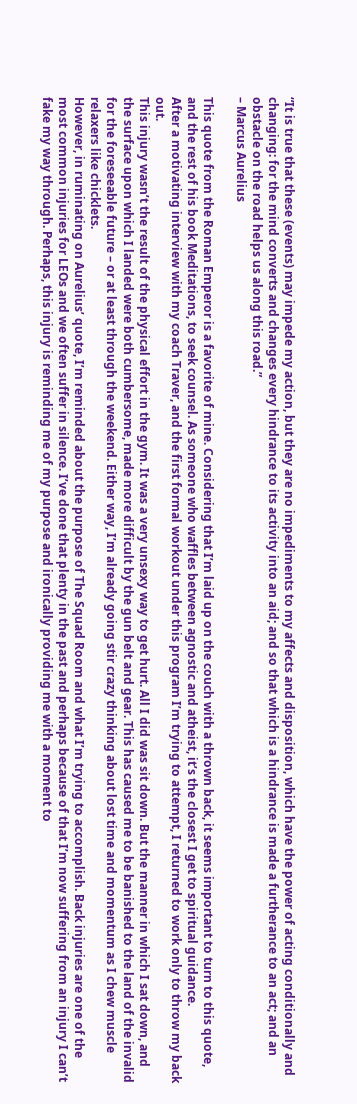“It is true that these (events) may impede my action, but they are no impediments to my affects and disposition, which have the power of acting conditionally and changing: for the mind converts and changes every hindrance to its activity into an aid; and so that which is a hindrance is made a furtherance to an act; and an obstacle on the road helps us along this road.”
– Marcus Aurelius

This quote from the Roman Emperor is a favorite of mine. Considering that I’m laid up on the couch with a thrown back, it seems important to turn to this quote, and the rest of his book Meditations, to seek counsel. As someone who waffles between agnostic and atheist, it’s the closest I get to spiritual guidance.
After a motivating interview with my coach Traver, and the first formal workout under this program I’m trying to attempt, I returned to work only to throw my back out.
This injury wasn’t the result of the physical effort in the gym. It was a very unsexy way to get hurt. All I did was sit down. But the manner in which I sat down, and the surface upon which I landed were both cumbersome, made more difficult by the gun belt and gear. This has caused me to be banished to the land of the invalid for the foreseeable future – or at least through the weekend. Either way, I’m already going stir crazy thinking about lost time and momentum as I chew muscle relaxers like chicklets.
However, in ruminating on Aurelius’ quote, I’m reminded about the purpose of The Squad Room and what I’m trying to accomplish. Back injuries are one of the most common injuries for LEOs and we often suffer in silence. I’ve done that plenty in the past and perhaps because of that I’m now suffering from an injury I can’t fake my way through. Perhaps, this injury is reminding me of my purpose and ironically providing me with a moment to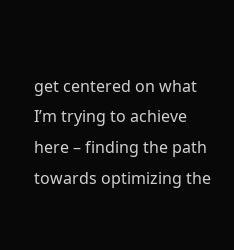get centered on what I’m trying to achieve here – finding the path towards optimizing the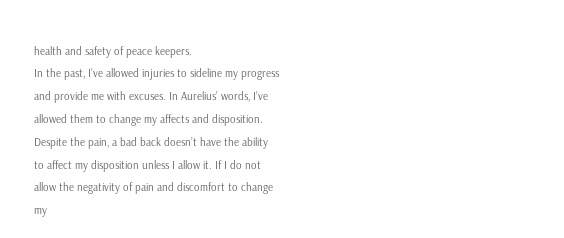health and safety of peace keepers.
In the past, I’ve allowed injuries to sideline my progress and provide me with excuses. In Aurelius’ words, I’ve allowed them to change my affects and disposition. Despite the pain, a bad back doesn’t have the ability to affect my disposition unless I allow it. If I do not allow the negativity of pain and discomfort to change my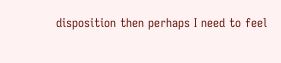disposition then perhaps I need to feel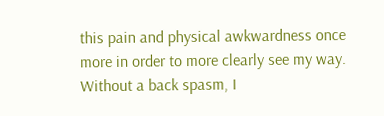this pain and physical awkwardness once more in order to more clearly see my way.
Without a back spasm, I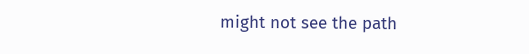might not see the path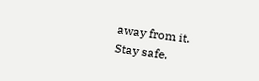away from it.
Stay safe.